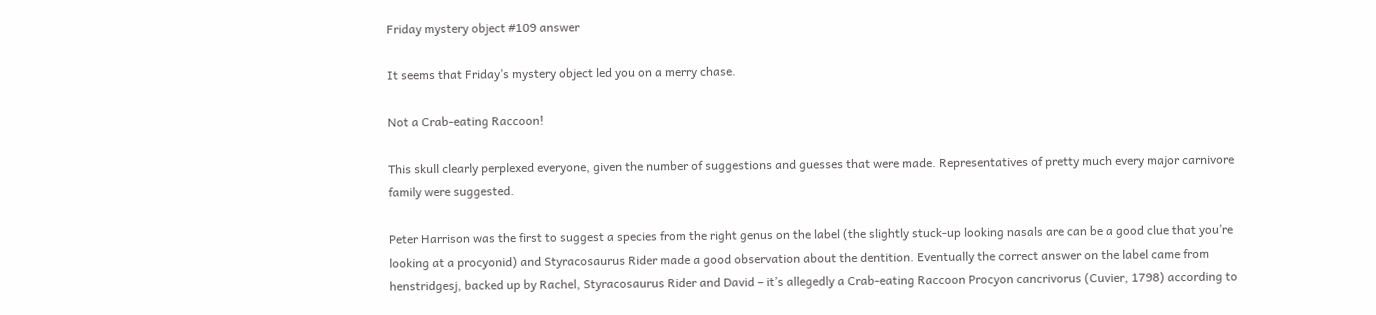Friday mystery object #109 answer

It seems that Friday’s mystery object led you on a merry chase.

Not a Crab-eating Raccoon!

This skull clearly perplexed everyone, given the number of suggestions and guesses that were made. Representatives of pretty much every major carnivore family were suggested.

Peter Harrison was the first to suggest a species from the right genus on the label (the slightly stuck-up looking nasals are can be a good clue that you’re looking at a procyonid) and Styracosaurus Rider made a good observation about the dentition. Eventually the correct answer on the label came from henstridgesj, backed up by Rachel, Styracosaurus Rider and David – it’s allegedly a Crab-eating Raccoon Procyon cancrivorus (Cuvier, 1798) according to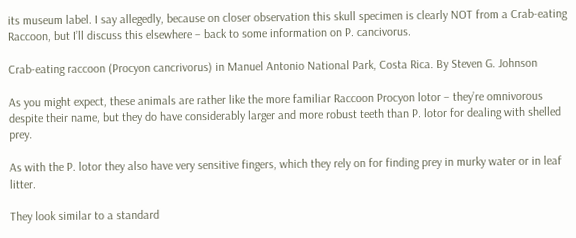its museum label. I say allegedly, because on closer observation this skull specimen is clearly NOT from a Crab-eating Raccoon, but I’ll discuss this elsewhere – back to some information on P. cancivorus.

Crab-eating raccoon (Procyon cancrivorus) in Manuel Antonio National Park, Costa Rica. By Steven G. Johnson

As you might expect, these animals are rather like the more familiar Raccoon Procyon lotor – they’re omnivorous despite their name, but they do have considerably larger and more robust teeth than P. lotor for dealing with shelled prey.

As with the P. lotor they also have very sensitive fingers, which they rely on for finding prey in murky water or in leaf litter.

They look similar to a standard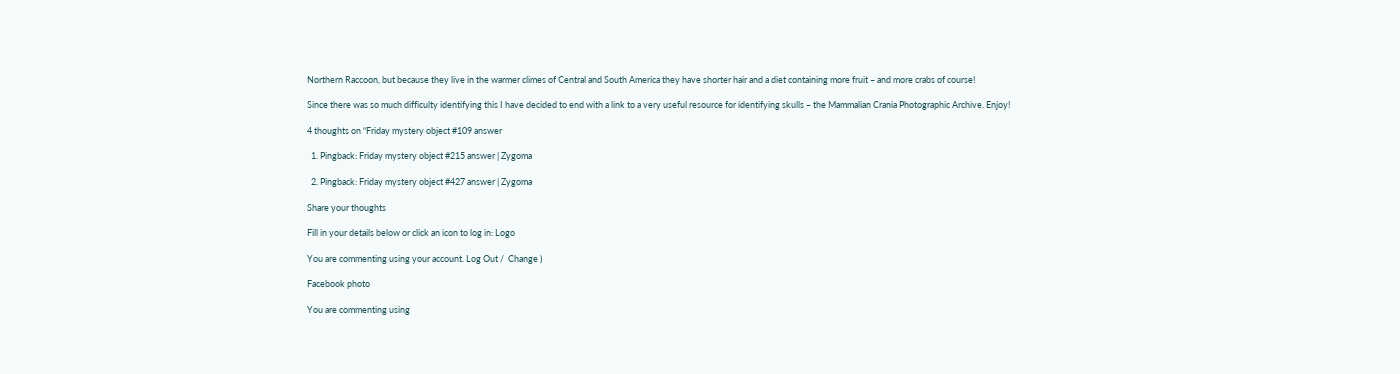Northern Raccoon, but because they live in the warmer climes of Central and South America they have shorter hair and a diet containing more fruit – and more crabs of course!

Since there was so much difficulty identifying this I have decided to end with a link to a very useful resource for identifying skulls – the Mammalian Crania Photographic Archive. Enjoy!

4 thoughts on “Friday mystery object #109 answer

  1. Pingback: Friday mystery object #215 answer | Zygoma

  2. Pingback: Friday mystery object #427 answer | Zygoma

Share your thoughts

Fill in your details below or click an icon to log in: Logo

You are commenting using your account. Log Out /  Change )

Facebook photo

You are commenting using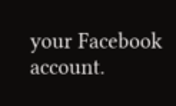your Facebook account.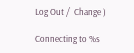Log Out /  Change )

Connecting to %s